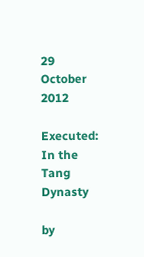29 October 2012

Executed: In the Tang Dynasty

by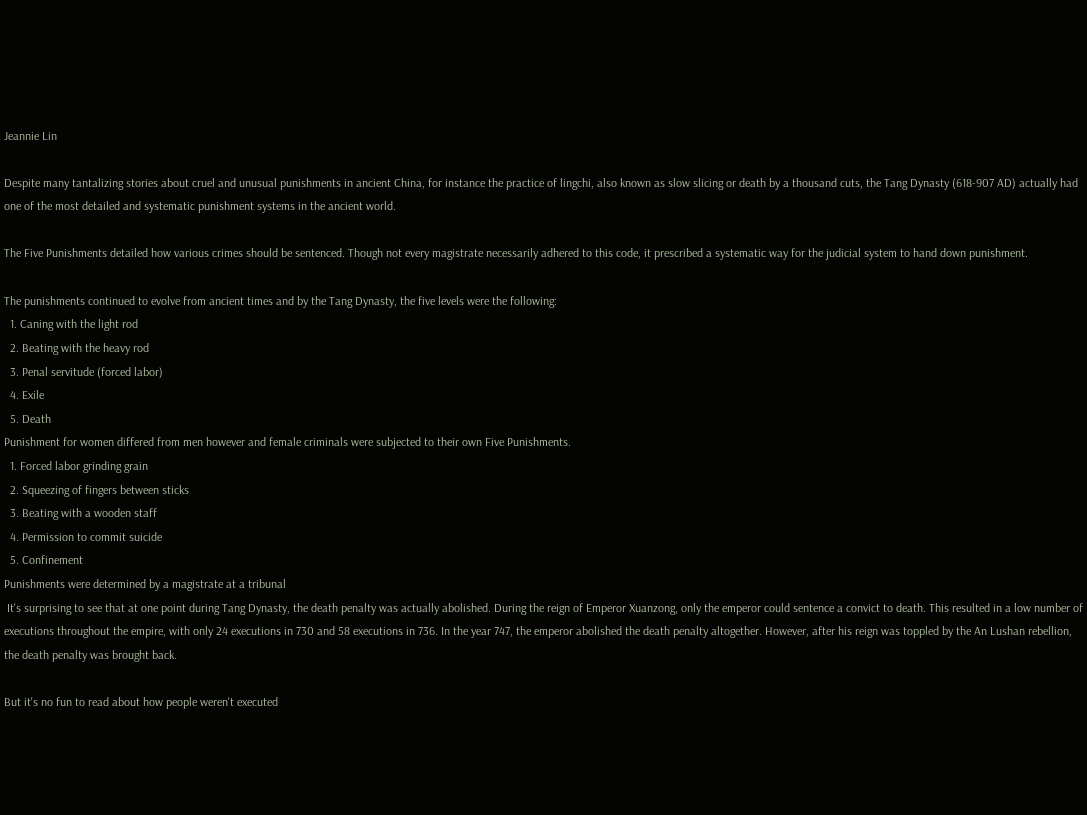Jeannie Lin

Despite many tantalizing stories about cruel and unusual punishments in ancient China, for instance the practice of lingchi, also known as slow slicing or death by a thousand cuts, the Tang Dynasty (618-907 AD) actually had one of the most detailed and systematic punishment systems in the ancient world.

The Five Punishments detailed how various crimes should be sentenced. Though not every magistrate necessarily adhered to this code, it prescribed a systematic way for the judicial system to hand down punishment.

The punishments continued to evolve from ancient times and by the Tang Dynasty, the five levels were the following:
  1. Caning with the light rod
  2. Beating with the heavy rod
  3. Penal servitude (forced labor)
  4. Exile
  5. Death
Punishment for women differed from men however and female criminals were subjected to their own Five Punishments.
  1. Forced labor grinding grain
  2. Squeezing of fingers between sticks
  3. Beating with a wooden staff
  4. Permission to commit suicide
  5. Confinement
Punishments were determined by a magistrate at a tribunal
 It's surprising to see that at one point during Tang Dynasty, the death penalty was actually abolished. During the reign of Emperor Xuanzong, only the emperor could sentence a convict to death. This resulted in a low number of executions throughout the empire, with only 24 executions in 730 and 58 executions in 736. In the year 747, the emperor abolished the death penalty altogether. However, after his reign was toppled by the An Lushan rebellion, the death penalty was brought back.

But it's no fun to read about how people weren't executed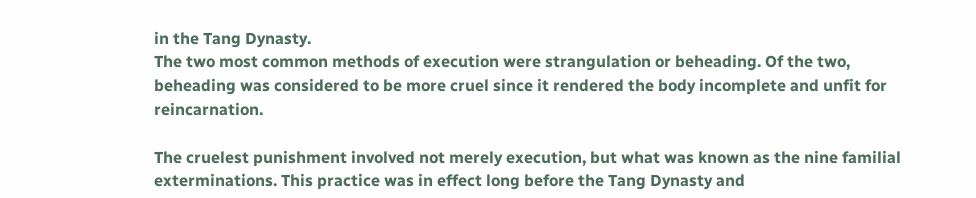in the Tang Dynasty.
The two most common methods of execution were strangulation or beheading. Of the two, beheading was considered to be more cruel since it rendered the body incomplete and unfit for reincarnation.

The cruelest punishment involved not merely execution, but what was known as the nine familial exterminations. This practice was in effect long before the Tang Dynasty and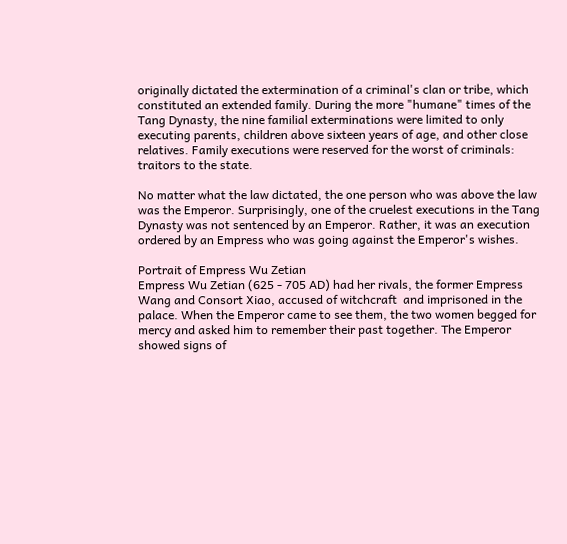originally dictated the extermination of a criminal's clan or tribe, which constituted an extended family. During the more "humane" times of the Tang Dynasty, the nine familial exterminations were limited to only executing parents, children above sixteen years of age, and other close relatives. Family executions were reserved for the worst of criminals: traitors to the state.

No matter what the law dictated, the one person who was above the law was the Emperor. Surprisingly, one of the cruelest executions in the Tang Dynasty was not sentenced by an Emperor. Rather, it was an execution ordered by an Empress who was going against the Emperor's wishes.

Portrait of Empress Wu Zetian
Empress Wu Zetian (625 - 705 AD) had her rivals, the former Empress Wang and Consort Xiao, accused of witchcraft  and imprisoned in the palace. When the Emperor came to see them, the two women begged for mercy and asked him to remember their past together. The Emperor showed signs of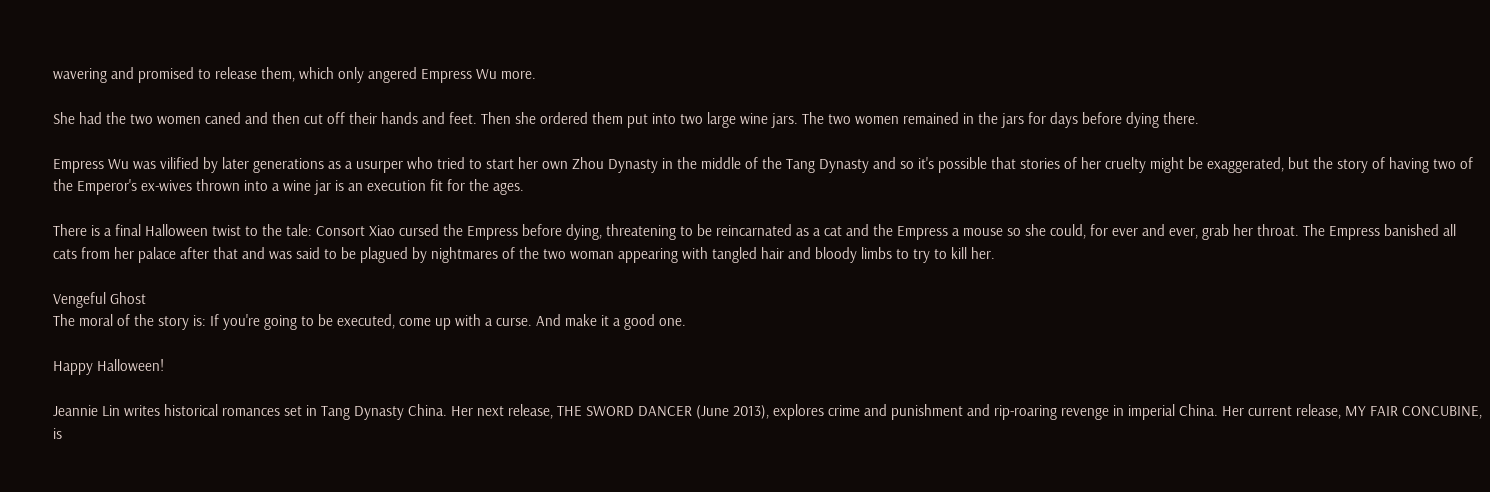wavering and promised to release them, which only angered Empress Wu more.

She had the two women caned and then cut off their hands and feet. Then she ordered them put into two large wine jars. The two women remained in the jars for days before dying there.

Empress Wu was vilified by later generations as a usurper who tried to start her own Zhou Dynasty in the middle of the Tang Dynasty and so it's possible that stories of her cruelty might be exaggerated, but the story of having two of the Emperor's ex-wives thrown into a wine jar is an execution fit for the ages.

There is a final Halloween twist to the tale: Consort Xiao cursed the Empress before dying, threatening to be reincarnated as a cat and the Empress a mouse so she could, for ever and ever, grab her throat. The Empress banished all cats from her palace after that and was said to be plagued by nightmares of the two woman appearing with tangled hair and bloody limbs to try to kill her.

Vengeful Ghost
The moral of the story is: If you're going to be executed, come up with a curse. And make it a good one.

Happy Halloween!

Jeannie Lin writes historical romances set in Tang Dynasty China. Her next release, THE SWORD DANCER (June 2013), explores crime and punishment and rip-roaring revenge in imperial China. Her current release, MY FAIR CONCUBINE, is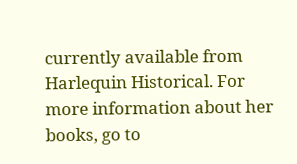currently available from Harlequin Historical. For more information about her books, go to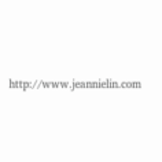http://www.jeannielin.com